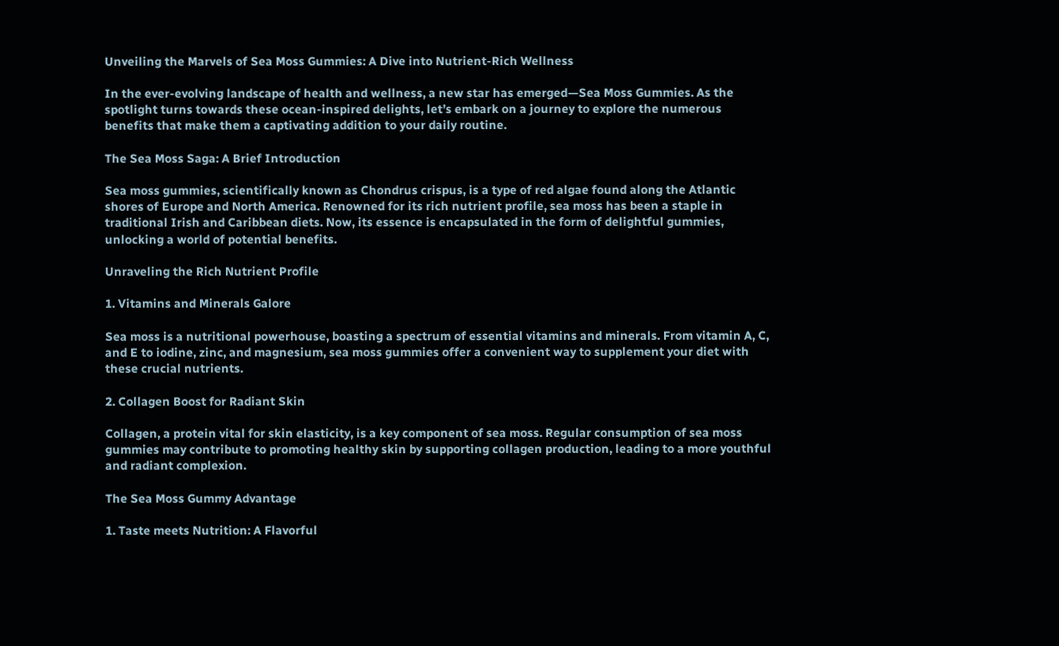Unveiling the Marvels of Sea Moss Gummies: A Dive into Nutrient-Rich Wellness

In the ever-evolving landscape of health and wellness, a new star has emerged—Sea Moss Gummies. As the spotlight turns towards these ocean-inspired delights, let’s embark on a journey to explore the numerous benefits that make them a captivating addition to your daily routine.

The Sea Moss Saga: A Brief Introduction

Sea moss gummies, scientifically known as Chondrus crispus, is a type of red algae found along the Atlantic shores of Europe and North America. Renowned for its rich nutrient profile, sea moss has been a staple in traditional Irish and Caribbean diets. Now, its essence is encapsulated in the form of delightful gummies, unlocking a world of potential benefits.

Unraveling the Rich Nutrient Profile

1. Vitamins and Minerals Galore

Sea moss is a nutritional powerhouse, boasting a spectrum of essential vitamins and minerals. From vitamin A, C, and E to iodine, zinc, and magnesium, sea moss gummies offer a convenient way to supplement your diet with these crucial nutrients.

2. Collagen Boost for Radiant Skin

Collagen, a protein vital for skin elasticity, is a key component of sea moss. Regular consumption of sea moss gummies may contribute to promoting healthy skin by supporting collagen production, leading to a more youthful and radiant complexion.

The Sea Moss Gummy Advantage

1. Taste meets Nutrition: A Flavorful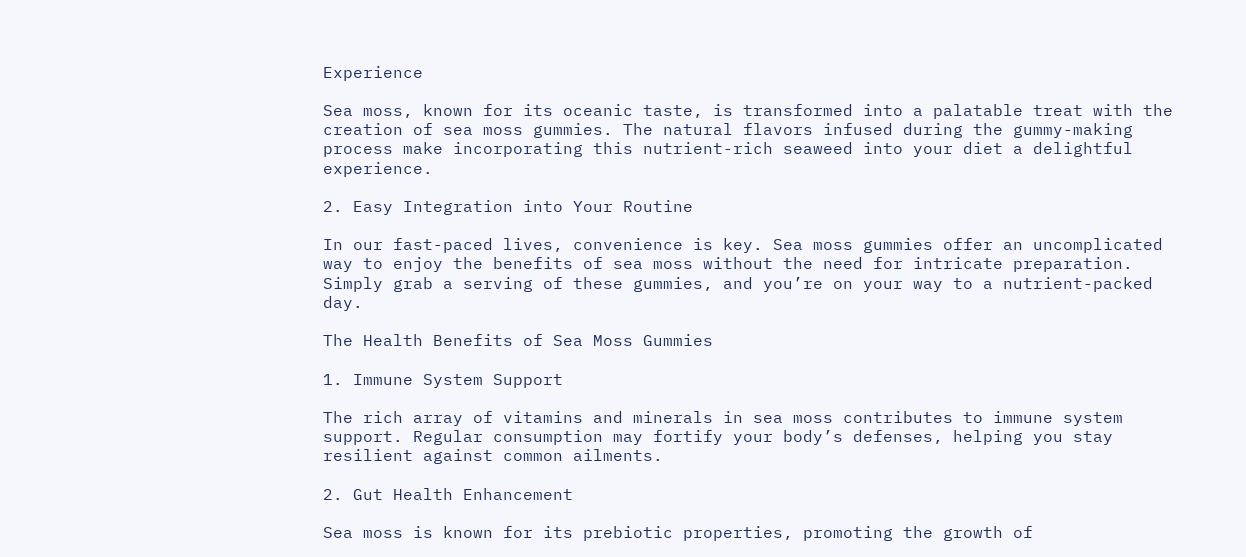Experience

Sea moss, known for its oceanic taste, is transformed into a palatable treat with the creation of sea moss gummies. The natural flavors infused during the gummy-making process make incorporating this nutrient-rich seaweed into your diet a delightful experience.

2. Easy Integration into Your Routine

In our fast-paced lives, convenience is key. Sea moss gummies offer an uncomplicated way to enjoy the benefits of sea moss without the need for intricate preparation. Simply grab a serving of these gummies, and you’re on your way to a nutrient-packed day.

The Health Benefits of Sea Moss Gummies

1. Immune System Support

The rich array of vitamins and minerals in sea moss contributes to immune system support. Regular consumption may fortify your body’s defenses, helping you stay resilient against common ailments.

2. Gut Health Enhancement

Sea moss is known for its prebiotic properties, promoting the growth of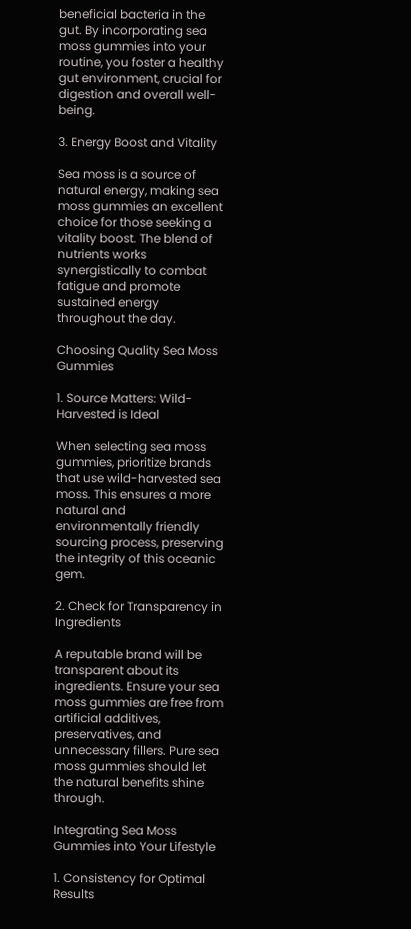beneficial bacteria in the gut. By incorporating sea moss gummies into your routine, you foster a healthy gut environment, crucial for digestion and overall well-being.

3. Energy Boost and Vitality

Sea moss is a source of natural energy, making sea moss gummies an excellent choice for those seeking a vitality boost. The blend of nutrients works synergistically to combat fatigue and promote sustained energy throughout the day.

Choosing Quality Sea Moss Gummies

1. Source Matters: Wild-Harvested is Ideal

When selecting sea moss gummies, prioritize brands that use wild-harvested sea moss. This ensures a more natural and environmentally friendly sourcing process, preserving the integrity of this oceanic gem.

2. Check for Transparency in Ingredients

A reputable brand will be transparent about its ingredients. Ensure your sea moss gummies are free from artificial additives, preservatives, and unnecessary fillers. Pure sea moss gummies should let the natural benefits shine through.

Integrating Sea Moss Gummies into Your Lifestyle

1. Consistency for Optimal Results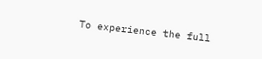To experience the full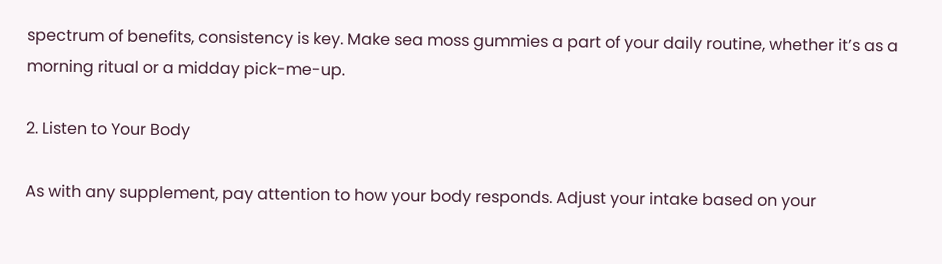spectrum of benefits, consistency is key. Make sea moss gummies a part of your daily routine, whether it’s as a morning ritual or a midday pick-me-up.

2. Listen to Your Body

As with any supplement, pay attention to how your body responds. Adjust your intake based on your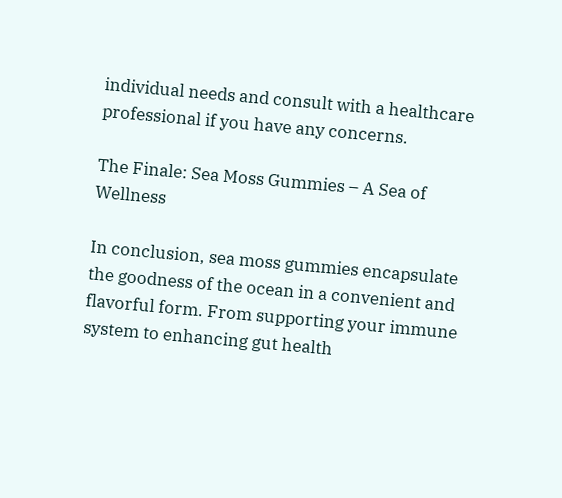individual needs and consult with a healthcare professional if you have any concerns.

The Finale: Sea Moss Gummies – A Sea of Wellness

In conclusion, sea moss gummies encapsulate the goodness of the ocean in a convenient and flavorful form. From supporting your immune system to enhancing gut health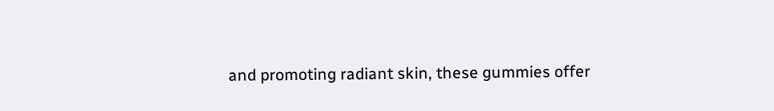and promoting radiant skin, these gummies offer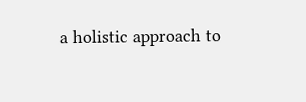a holistic approach to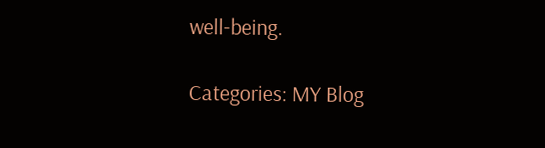well-being.

Categories: MY Blog